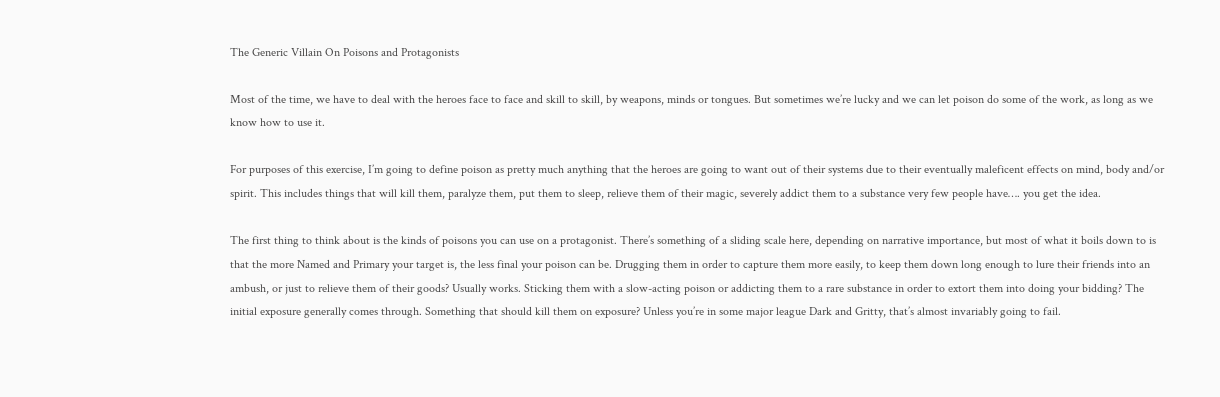The Generic Villain On Poisons and Protagonists

Most of the time, we have to deal with the heroes face to face and skill to skill, by weapons, minds or tongues. But sometimes we’re lucky and we can let poison do some of the work, as long as we know how to use it.

For purposes of this exercise, I’m going to define poison as pretty much anything that the heroes are going to want out of their systems due to their eventually maleficent effects on mind, body and/or spirit. This includes things that will kill them, paralyze them, put them to sleep, relieve them of their magic, severely addict them to a substance very few people have…. you get the idea.

The first thing to think about is the kinds of poisons you can use on a protagonist. There’s something of a sliding scale here, depending on narrative importance, but most of what it boils down to is that the more Named and Primary your target is, the less final your poison can be. Drugging them in order to capture them more easily, to keep them down long enough to lure their friends into an ambush, or just to relieve them of their goods? Usually works. Sticking them with a slow-acting poison or addicting them to a rare substance in order to extort them into doing your bidding? The initial exposure generally comes through. Something that should kill them on exposure? Unless you’re in some major league Dark and Gritty, that’s almost invariably going to fail.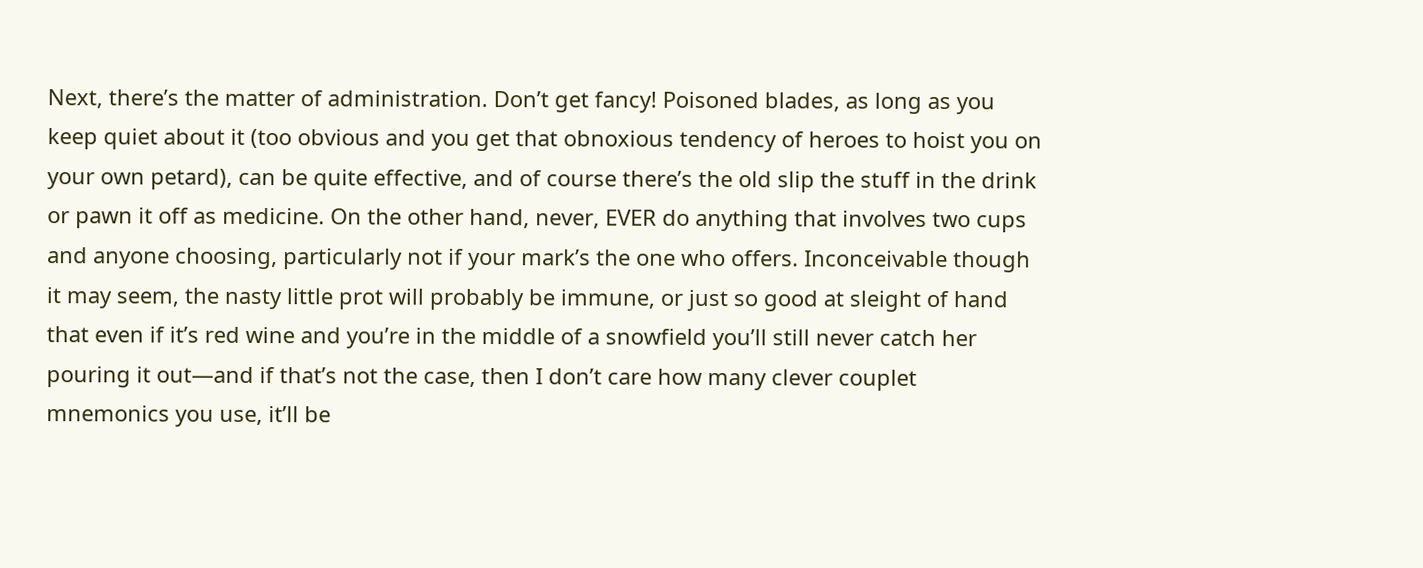Next, there’s the matter of administration. Don’t get fancy! Poisoned blades, as long as you keep quiet about it (too obvious and you get that obnoxious tendency of heroes to hoist you on your own petard), can be quite effective, and of course there’s the old slip the stuff in the drink or pawn it off as medicine. On the other hand, never, EVER do anything that involves two cups and anyone choosing, particularly not if your mark’s the one who offers. Inconceivable though it may seem, the nasty little prot will probably be immune, or just so good at sleight of hand that even if it’s red wine and you’re in the middle of a snowfield you’ll still never catch her pouring it out—and if that’s not the case, then I don’t care how many clever couplet mnemonics you use, it’ll be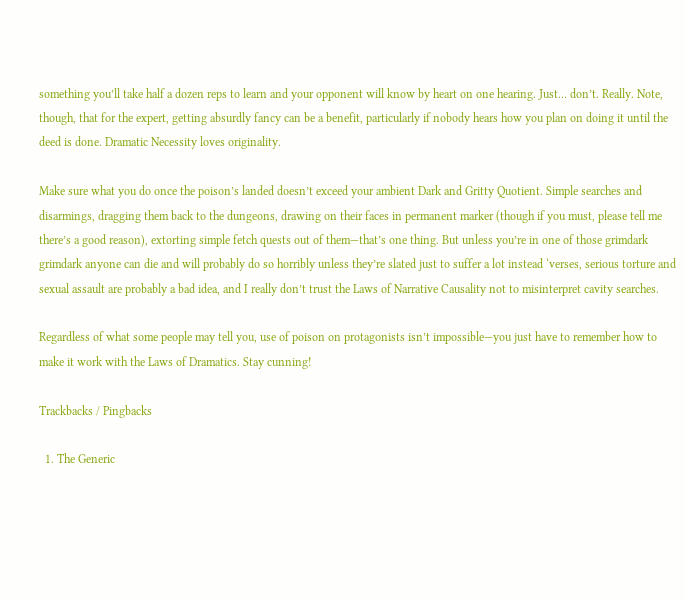something you’ll take half a dozen reps to learn and your opponent will know by heart on one hearing. Just… don’t. Really. Note, though, that for the expert, getting absurdly fancy can be a benefit, particularly if nobody hears how you plan on doing it until the deed is done. Dramatic Necessity loves originality.

Make sure what you do once the poison’s landed doesn’t exceed your ambient Dark and Gritty Quotient. Simple searches and disarmings, dragging them back to the dungeons, drawing on their faces in permanent marker (though if you must, please tell me there’s a good reason), extorting simple fetch quests out of them—that’s one thing. But unless you’re in one of those grimdark grimdark anyone can die and will probably do so horribly unless they’re slated just to suffer a lot instead ‘verses, serious torture and sexual assault are probably a bad idea, and I really don’t trust the Laws of Narrative Causality not to misinterpret cavity searches.

Regardless of what some people may tell you, use of poison on protagonists isn’t impossible—you just have to remember how to make it work with the Laws of Dramatics. Stay cunning!

Trackbacks / Pingbacks

  1. The Generic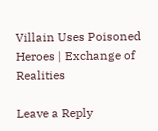Villain Uses Poisoned Heroes | Exchange of Realities

Leave a Reply